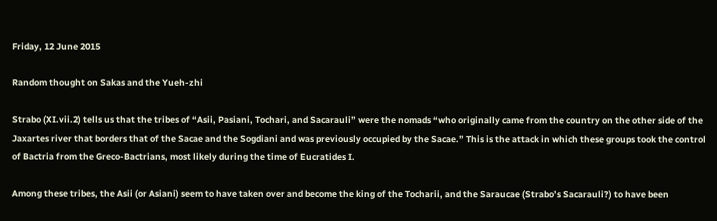Friday, 12 June 2015

Random thought on Sakas and the Yueh-zhi

Strabo (XI.vii.2) tells us that the tribes of “Asii, Pasiani, Tochari, and Sacarauli” were the nomads “who originally came from the country on the other side of the Jaxartes river that borders that of the Sacae and the Sogdiani and was previously occupied by the Sacae.” This is the attack in which these groups took the control of Bactria from the Greco-Bactrians, most likely during the time of Eucratides I.

Among these tribes, the Asii (or Asiani) seem to have taken over and become the king of the Tocharii, and the Saraucae (Strabo’s Sacarauli?) to have been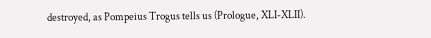destroyed, as Pompeius Trogus tells us (Prologue, XLI-XLII).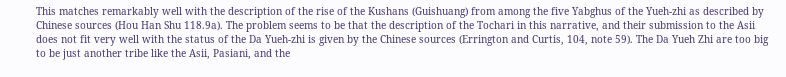This matches remarkably well with the description of the rise of the Kushans (Guishuang) from among the five Yabghus of the Yueh-zhi as described by Chinese sources (Hou Han Shu 118.9a). The problem seems to be that the description of the Tochari in this narrative, and their submission to the Asii does not fit very well with the status of the Da Yueh-zhi is given by the Chinese sources (Errington and Curtis, 104, note 59). The Da Yueh Zhi are too big to be just another tribe like the Asii, Pasiani, and the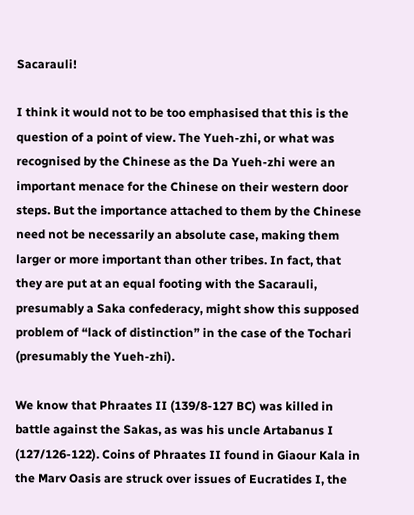Sacarauli!

I think it would not to be too emphasised that this is the question of a point of view. The Yueh-zhi, or what was recognised by the Chinese as the Da Yueh-zhi were an important menace for the Chinese on their western door steps. But the importance attached to them by the Chinese need not be necessarily an absolute case, making them larger or more important than other tribes. In fact, that they are put at an equal footing with the Sacarauli, presumably a Saka confederacy, might show this supposed problem of “lack of distinction” in the case of the Tochari (presumably the Yueh-zhi).

We know that Phraates II (139/8-127 BC) was killed in battle against the Sakas, as was his uncle Artabanus I (127/126-122). Coins of Phraates II found in Giaour Kala in the Marv Oasis are struck over issues of Eucratides I, the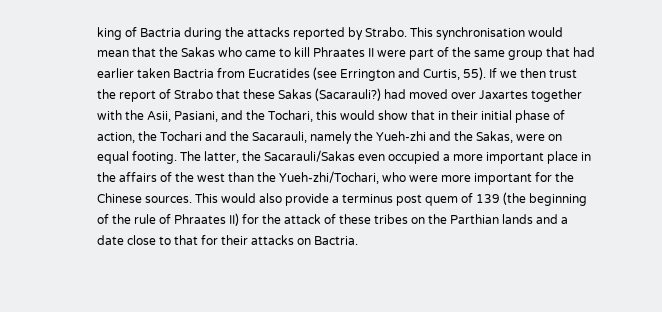king of Bactria during the attacks reported by Strabo. This synchronisation would mean that the Sakas who came to kill Phraates II were part of the same group that had earlier taken Bactria from Eucratides (see Errington and Curtis, 55). If we then trust the report of Strabo that these Sakas (Sacarauli?) had moved over Jaxartes together with the Asii, Pasiani, and the Tochari, this would show that in their initial phase of action, the Tochari and the Sacarauli, namely the Yueh-zhi and the Sakas, were on equal footing. The latter, the Sacarauli/Sakas even occupied a more important place in the affairs of the west than the Yueh-zhi/Tochari, who were more important for the Chinese sources. This would also provide a terminus post quem of 139 (the beginning of the rule of Phraates II) for the attack of these tribes on the Parthian lands and a date close to that for their attacks on Bactria.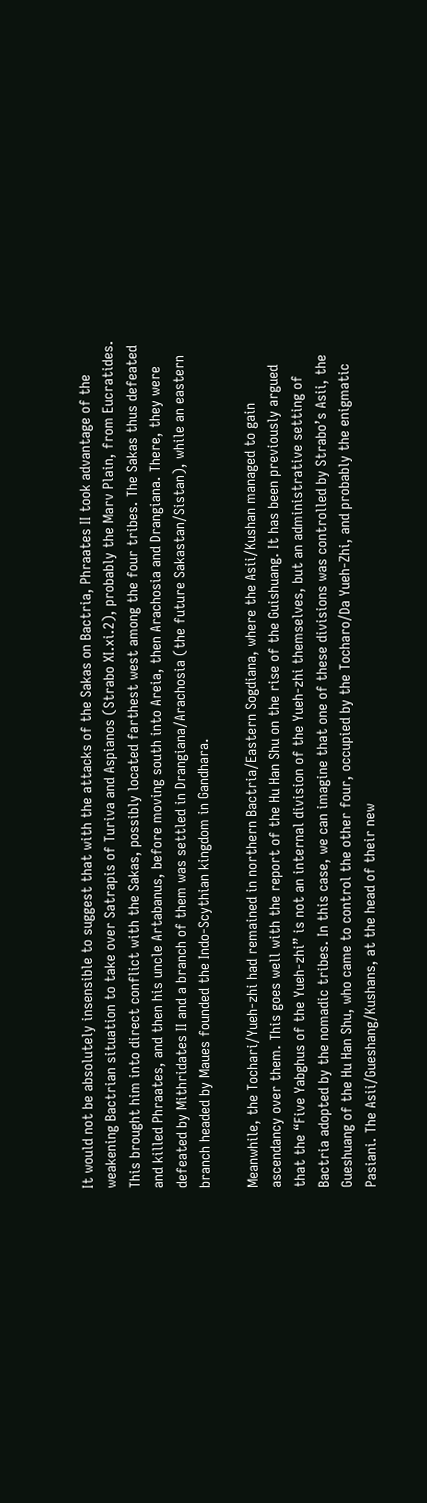It would not be absolutely insensible to suggest that with the attacks of the Sakas on Bactria, Phraates II took advantage of the weakening Bactrian situation to take over Satrapis of Turiva and Aspianos (Strabo XI.xi.2), probably the Marv Plain, from Eucratides. This brought him into direct conflict with the Sakas, possibly located farthest west among the four tribes. The Sakas thus defeated and killed Phraates, and then his uncle Artabanus, before moving south into Areia, then Arachosia and Drangiana. There, they were defeated by Mithridates II and a branch of them was settled in Drangiana/Arachosia (the future Sakastan/Sistan), while an eastern branch headed by Maues founded the Indo-Scythian kingdom in Gandhara.

Meanwhile, the Tochari/Yueh-zhi had remained in northern Bactria/Eastern Sogdiana, where the Asii/Kushan managed to gain ascendancy over them. This goes well with the report of the Hu Han Shu on the rise of the Guishuang. It has been previously argued that the “Five Yabghus of the Yueh-zhi” is not an internal division of the Yueh-zhi themselves, but an administrative setting of Bactria adopted by the nomadic tribes. In this case, we can imagine that one of these divisions was controlled by Strabo’s Asii, the Gueshuang of the Hu Han Shu, who came to control the other four, occupied by the Tocharo/Da Yueh-Zhi, and probably the enigmatic Pasiani. The Asii/Gueshang/Kushans, at the head of their new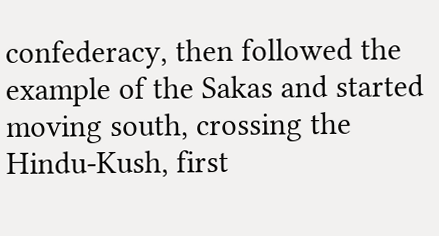confederacy, then followed the example of the Sakas and started moving south, crossing the Hindu-Kush, first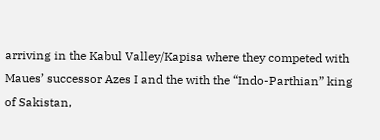arriving in the Kabul Valley/Kapisa where they competed with Maues’ successor Azes I and the with the “Indo-Parthian” king of Sakistan,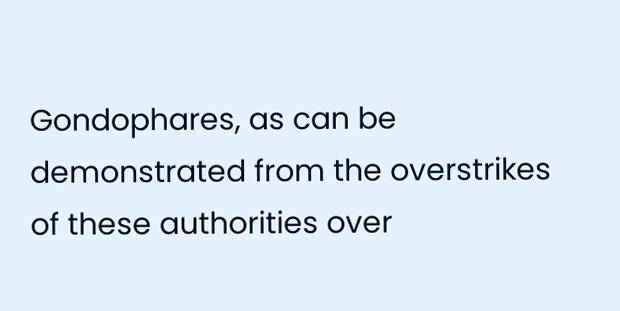Gondophares, as can be demonstrated from the overstrikes of these authorities over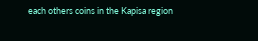each others coins in the Kapisa region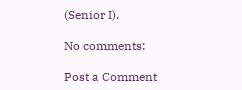(Senior I).

No comments:

Post a Comment